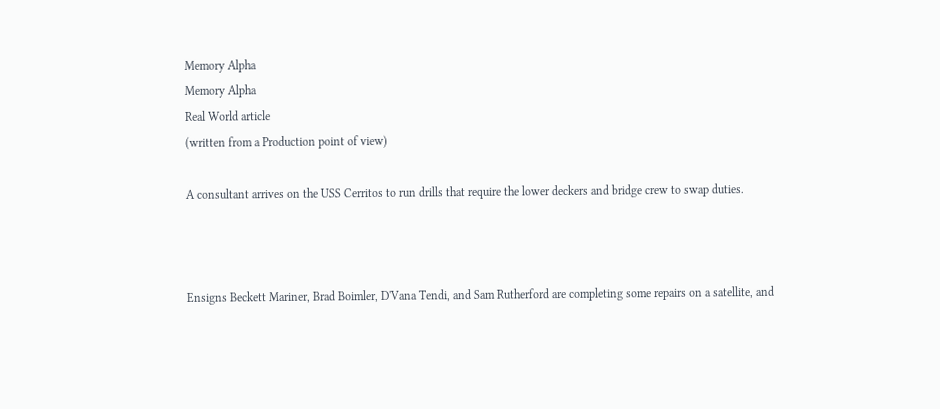Memory Alpha
Memory Alpha
Real World article
(written from a Production point of view)

A consultant arrives on the USS Cerritos to run drills that require the lower deckers and bridge crew to swap duties.



Ensigns Beckett Mariner, Brad Boimler, D'Vana Tendi, and Sam Rutherford are completing some repairs on a satellite, and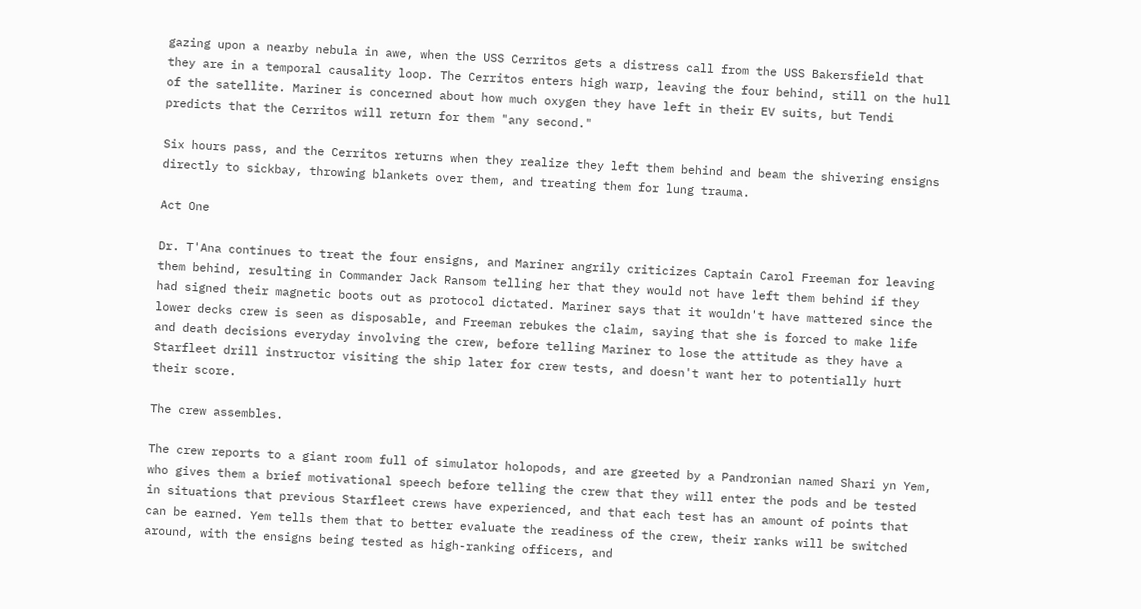gazing upon a nearby nebula in awe, when the USS Cerritos gets a distress call from the USS Bakersfield that they are in a temporal causality loop. The Cerritos enters high warp, leaving the four behind, still on the hull of the satellite. Mariner is concerned about how much oxygen they have left in their EV suits, but Tendi predicts that the Cerritos will return for them "any second."

Six hours pass, and the Cerritos returns when they realize they left them behind and beam the shivering ensigns directly to sickbay, throwing blankets over them, and treating them for lung trauma.

Act One

Dr. T'Ana continues to treat the four ensigns, and Mariner angrily criticizes Captain Carol Freeman for leaving them behind, resulting in Commander Jack Ransom telling her that they would not have left them behind if they had signed their magnetic boots out as protocol dictated. Mariner says that it wouldn't have mattered since the lower decks crew is seen as disposable, and Freeman rebukes the claim, saying that she is forced to make life and death decisions everyday involving the crew, before telling Mariner to lose the attitude as they have a Starfleet drill instructor visiting the ship later for crew tests, and doesn't want her to potentially hurt their score.

The crew assembles.

The crew reports to a giant room full of simulator holopods, and are greeted by a Pandronian named Shari yn Yem, who gives them a brief motivational speech before telling the crew that they will enter the pods and be tested in situations that previous Starfleet crews have experienced, and that each test has an amount of points that can be earned. Yem tells them that to better evaluate the readiness of the crew, their ranks will be switched around, with the ensigns being tested as high-ranking officers, and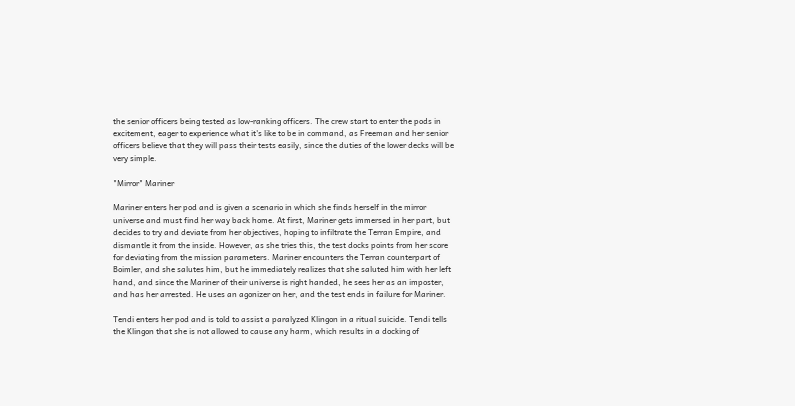the senior officers being tested as low-ranking officers. The crew start to enter the pods in excitement, eager to experience what it's like to be in command, as Freeman and her senior officers believe that they will pass their tests easily, since the duties of the lower decks will be very simple.

"Mirror" Mariner

Mariner enters her pod and is given a scenario in which she finds herself in the mirror universe and must find her way back home. At first, Mariner gets immersed in her part, but decides to try and deviate from her objectives, hoping to infiltrate the Terran Empire, and dismantle it from the inside. However, as she tries this, the test docks points from her score for deviating from the mission parameters. Mariner encounters the Terran counterpart of Boimler, and she salutes him, but he immediately realizes that she saluted him with her left hand, and since the Mariner of their universe is right handed, he sees her as an imposter, and has her arrested. He uses an agonizer on her, and the test ends in failure for Mariner.

Tendi enters her pod and is told to assist a paralyzed Klingon in a ritual suicide. Tendi tells the Klingon that she is not allowed to cause any harm, which results in a docking of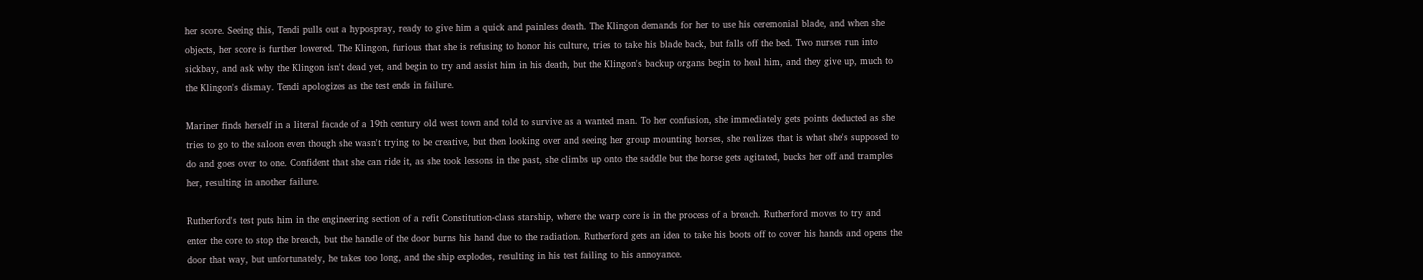her score. Seeing this, Tendi pulls out a hypospray, ready to give him a quick and painless death. The Klingon demands for her to use his ceremonial blade, and when she objects, her score is further lowered. The Klingon, furious that she is refusing to honor his culture, tries to take his blade back, but falls off the bed. Two nurses run into sickbay, and ask why the Klingon isn't dead yet, and begin to try and assist him in his death, but the Klingon's backup organs begin to heal him, and they give up, much to the Klingon's dismay. Tendi apologizes as the test ends in failure.

Mariner finds herself in a literal facade of a 19th century old west town and told to survive as a wanted man. To her confusion, she immediately gets points deducted as she tries to go to the saloon even though she wasn't trying to be creative, but then looking over and seeing her group mounting horses, she realizes that is what she's supposed to do and goes over to one. Confident that she can ride it, as she took lessons in the past, she climbs up onto the saddle but the horse gets agitated, bucks her off and tramples her, resulting in another failure.

Rutherford's test puts him in the engineering section of a refit Constitution-class starship, where the warp core is in the process of a breach. Rutherford moves to try and enter the core to stop the breach, but the handle of the door burns his hand due to the radiation. Rutherford gets an idea to take his boots off to cover his hands and opens the door that way, but unfortunately, he takes too long, and the ship explodes, resulting in his test failing to his annoyance.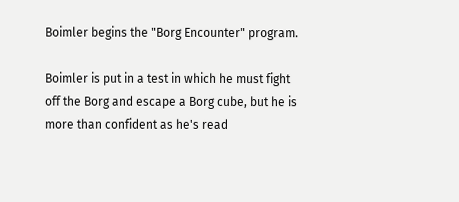Boimler begins the "Borg Encounter" program.

Boimler is put in a test in which he must fight off the Borg and escape a Borg cube, but he is more than confident as he's read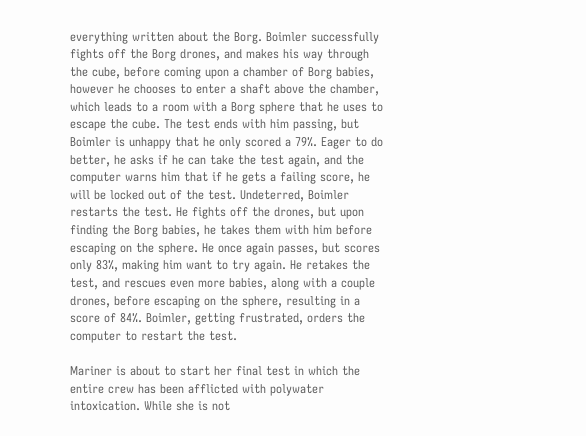everything written about the Borg. Boimler successfully fights off the Borg drones, and makes his way through the cube, before coming upon a chamber of Borg babies, however he chooses to enter a shaft above the chamber, which leads to a room with a Borg sphere that he uses to escape the cube. The test ends with him passing, but Boimler is unhappy that he only scored a 79%. Eager to do better, he asks if he can take the test again, and the computer warns him that if he gets a failing score, he will be locked out of the test. Undeterred, Boimler restarts the test. He fights off the drones, but upon finding the Borg babies, he takes them with him before escaping on the sphere. He once again passes, but scores only 83%, making him want to try again. He retakes the test, and rescues even more babies, along with a couple drones, before escaping on the sphere, resulting in a score of 84%. Boimler, getting frustrated, orders the computer to restart the test.

Mariner is about to start her final test in which the entire crew has been afflicted with polywater intoxication. While she is not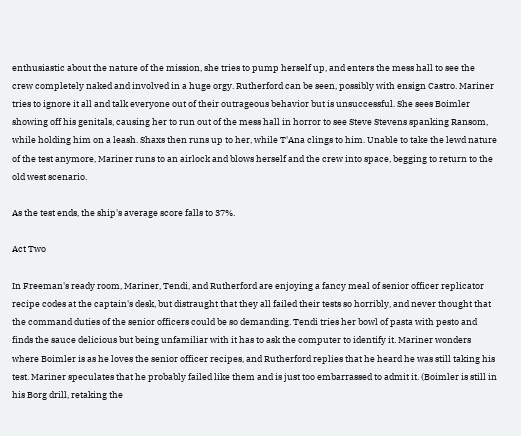enthusiastic about the nature of the mission, she tries to pump herself up, and enters the mess hall to see the crew completely naked and involved in a huge orgy. Rutherford can be seen, possibly with ensign Castro. Mariner tries to ignore it all and talk everyone out of their outrageous behavior but is unsuccessful. She sees Boimler showing off his genitals, causing her to run out of the mess hall in horror to see Steve Stevens spanking Ransom, while holding him on a leash. Shaxs then runs up to her, while T'Ana clings to him. Unable to take the lewd nature of the test anymore, Mariner runs to an airlock and blows herself and the crew into space, begging to return to the old west scenario.

As the test ends, the ship's average score falls to 37%.

Act Two

In Freeman's ready room, Mariner, Tendi, and Rutherford are enjoying a fancy meal of senior officer replicator recipe codes at the captain's desk, but distraught that they all failed their tests so horribly, and never thought that the command duties of the senior officers could be so demanding. Tendi tries her bowl of pasta with pesto and finds the sauce delicious but being unfamiliar with it has to ask the computer to identify it. Mariner wonders where Boimler is as he loves the senior officer recipes, and Rutherford replies that he heard he was still taking his test. Mariner speculates that he probably failed like them and is just too embarrassed to admit it. (Boimler is still in his Borg drill, retaking the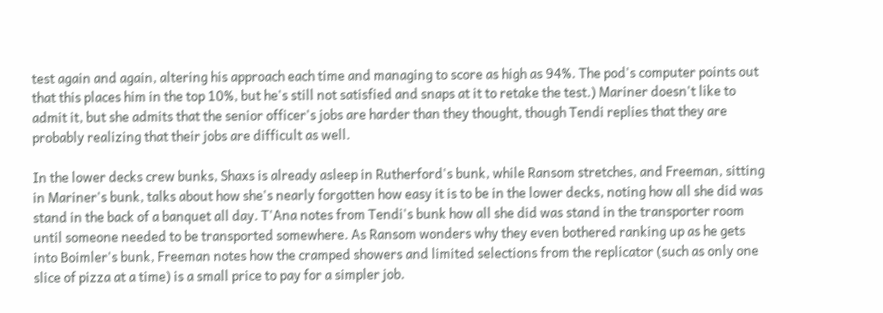test again and again, altering his approach each time and managing to score as high as 94%. The pod's computer points out that this places him in the top 10%, but he's still not satisfied and snaps at it to retake the test.) Mariner doesn't like to admit it, but she admits that the senior officer's jobs are harder than they thought, though Tendi replies that they are probably realizing that their jobs are difficult as well.

In the lower decks crew bunks, Shaxs is already asleep in Rutherford's bunk, while Ransom stretches, and Freeman, sitting in Mariner's bunk, talks about how she's nearly forgotten how easy it is to be in the lower decks, noting how all she did was stand in the back of a banquet all day. T'Ana notes from Tendi's bunk how all she did was stand in the transporter room until someone needed to be transported somewhere. As Ransom wonders why they even bothered ranking up as he gets into Boimler's bunk, Freeman notes how the cramped showers and limited selections from the replicator (such as only one slice of pizza at a time) is a small price to pay for a simpler job.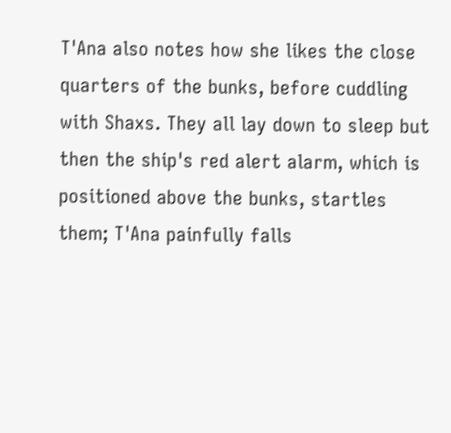T'Ana also notes how she likes the close quarters of the bunks, before cuddling with Shaxs. They all lay down to sleep but then the ship's red alert alarm, which is positioned above the bunks, startles them; T'Ana painfully falls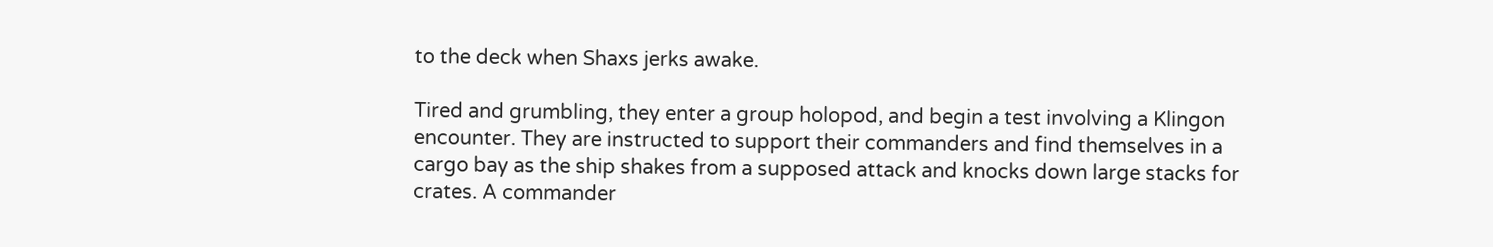to the deck when Shaxs jerks awake.

Tired and grumbling, they enter a group holopod, and begin a test involving a Klingon encounter. They are instructed to support their commanders and find themselves in a cargo bay as the ship shakes from a supposed attack and knocks down large stacks for crates. A commander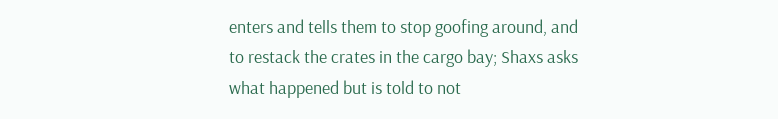enters and tells them to stop goofing around, and to restack the crates in the cargo bay; Shaxs asks what happened but is told to not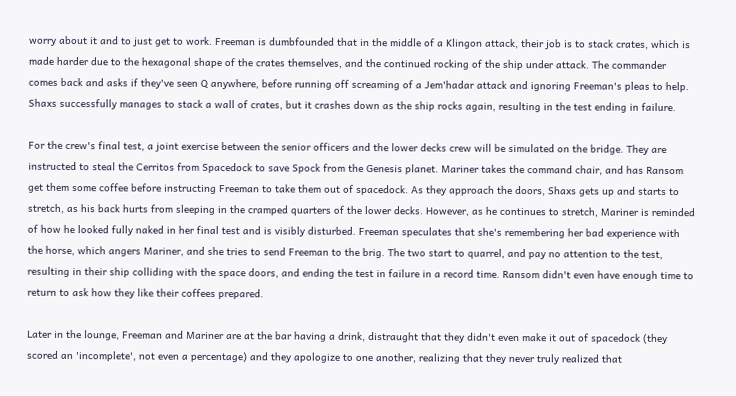worry about it and to just get to work. Freeman is dumbfounded that in the middle of a Klingon attack, their job is to stack crates, which is made harder due to the hexagonal shape of the crates themselves, and the continued rocking of the ship under attack. The commander comes back and asks if they've seen Q anywhere, before running off screaming of a Jem'hadar attack and ignoring Freeman's pleas to help. Shaxs successfully manages to stack a wall of crates, but it crashes down as the ship rocks again, resulting in the test ending in failure.

For the crew's final test, a joint exercise between the senior officers and the lower decks crew will be simulated on the bridge. They are instructed to steal the Cerritos from Spacedock to save Spock from the Genesis planet. Mariner takes the command chair, and has Ransom get them some coffee before instructing Freeman to take them out of spacedock. As they approach the doors, Shaxs gets up and starts to stretch, as his back hurts from sleeping in the cramped quarters of the lower decks. However, as he continues to stretch, Mariner is reminded of how he looked fully naked in her final test and is visibly disturbed. Freeman speculates that she's remembering her bad experience with the horse, which angers Mariner, and she tries to send Freeman to the brig. The two start to quarrel, and pay no attention to the test, resulting in their ship colliding with the space doors, and ending the test in failure in a record time. Ransom didn't even have enough time to return to ask how they like their coffees prepared.

Later in the lounge, Freeman and Mariner are at the bar having a drink, distraught that they didn't even make it out of spacedock (they scored an 'incomplete', not even a percentage) and they apologize to one another, realizing that they never truly realized that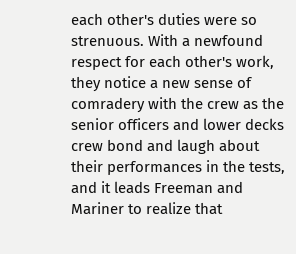each other's duties were so strenuous. With a newfound respect for each other's work, they notice a new sense of comradery with the crew as the senior officers and lower decks crew bond and laugh about their performances in the tests, and it leads Freeman and Mariner to realize that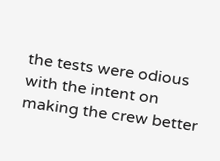the tests were odious with the intent on making the crew better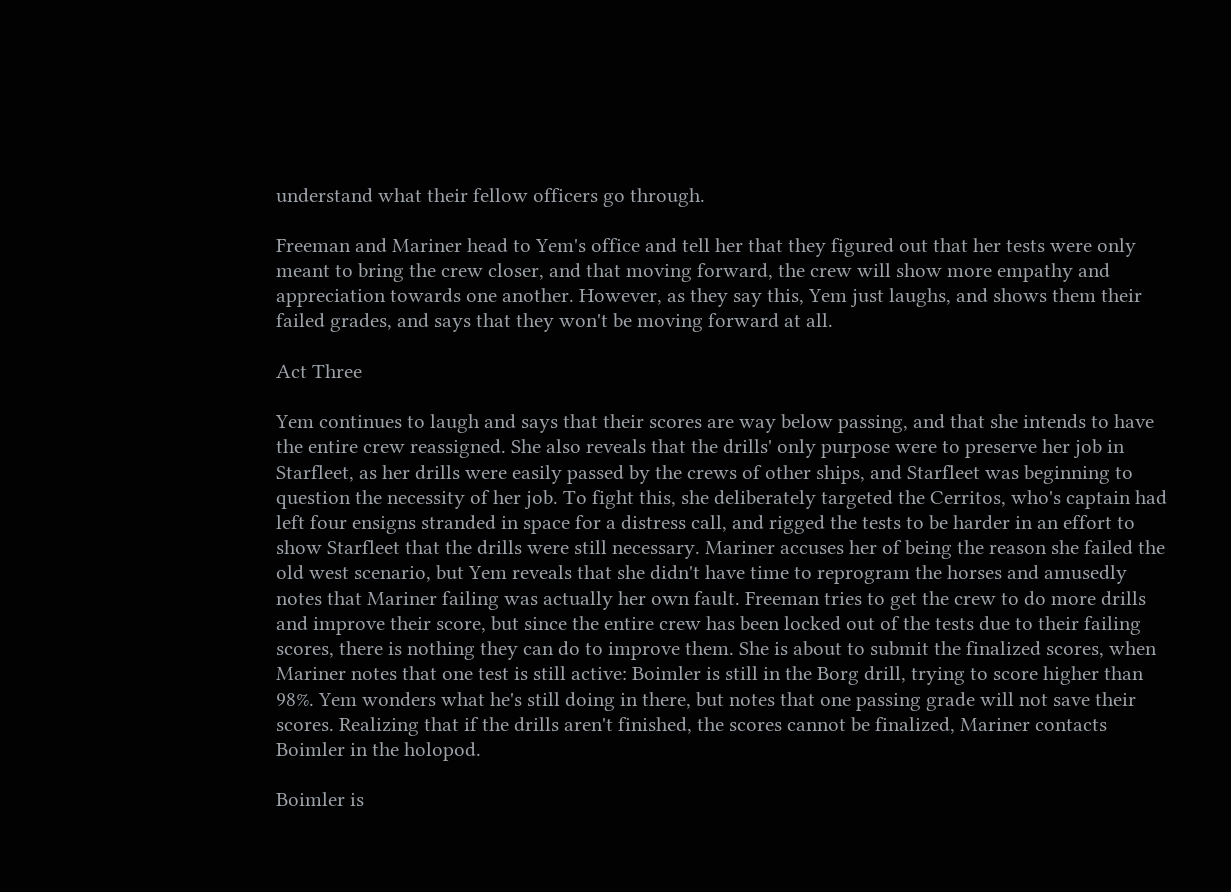understand what their fellow officers go through.

Freeman and Mariner head to Yem's office and tell her that they figured out that her tests were only meant to bring the crew closer, and that moving forward, the crew will show more empathy and appreciation towards one another. However, as they say this, Yem just laughs, and shows them their failed grades, and says that they won't be moving forward at all.

Act Three

Yem continues to laugh and says that their scores are way below passing, and that she intends to have the entire crew reassigned. She also reveals that the drills' only purpose were to preserve her job in Starfleet, as her drills were easily passed by the crews of other ships, and Starfleet was beginning to question the necessity of her job. To fight this, she deliberately targeted the Cerritos, who's captain had left four ensigns stranded in space for a distress call, and rigged the tests to be harder in an effort to show Starfleet that the drills were still necessary. Mariner accuses her of being the reason she failed the old west scenario, but Yem reveals that she didn't have time to reprogram the horses and amusedly notes that Mariner failing was actually her own fault. Freeman tries to get the crew to do more drills and improve their score, but since the entire crew has been locked out of the tests due to their failing scores, there is nothing they can do to improve them. She is about to submit the finalized scores, when Mariner notes that one test is still active: Boimler is still in the Borg drill, trying to score higher than 98%. Yem wonders what he's still doing in there, but notes that one passing grade will not save their scores. Realizing that if the drills aren't finished, the scores cannot be finalized, Mariner contacts Boimler in the holopod.

Boimler is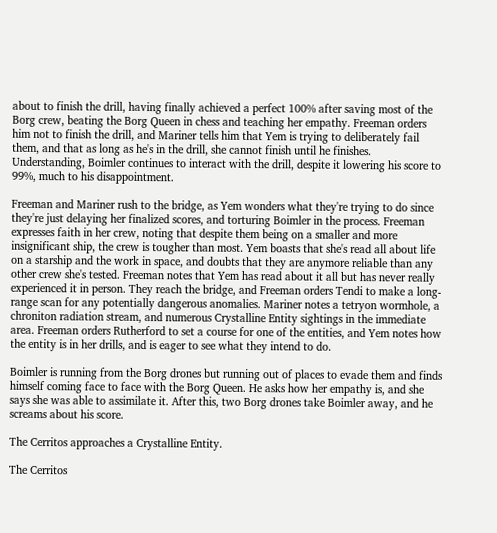about to finish the drill, having finally achieved a perfect 100% after saving most of the Borg crew, beating the Borg Queen in chess and teaching her empathy. Freeman orders him not to finish the drill, and Mariner tells him that Yem is trying to deliberately fail them, and that as long as he's in the drill, she cannot finish until he finishes. Understanding, Boimler continues to interact with the drill, despite it lowering his score to 99%, much to his disappointment.

Freeman and Mariner rush to the bridge, as Yem wonders what they're trying to do since they're just delaying her finalized scores, and torturing Boimler in the process. Freeman expresses faith in her crew, noting that despite them being on a smaller and more insignificant ship, the crew is tougher than most. Yem boasts that she's read all about life on a starship and the work in space, and doubts that they are anymore reliable than any other crew she's tested. Freeman notes that Yem has read about it all but has never really experienced it in person. They reach the bridge, and Freeman orders Tendi to make a long-range scan for any potentially dangerous anomalies. Mariner notes a tetryon wormhole, a chroniton radiation stream, and numerous Crystalline Entity sightings in the immediate area. Freeman orders Rutherford to set a course for one of the entities, and Yem notes how the entity is in her drills, and is eager to see what they intend to do.

Boimler is running from the Borg drones but running out of places to evade them and finds himself coming face to face with the Borg Queen. He asks how her empathy is, and she says she was able to assimilate it. After this, two Borg drones take Boimler away, and he screams about his score.

The Cerritos approaches a Crystalline Entity.

The Cerritos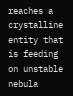reaches a crystalline entity that is feeding on unstable nebula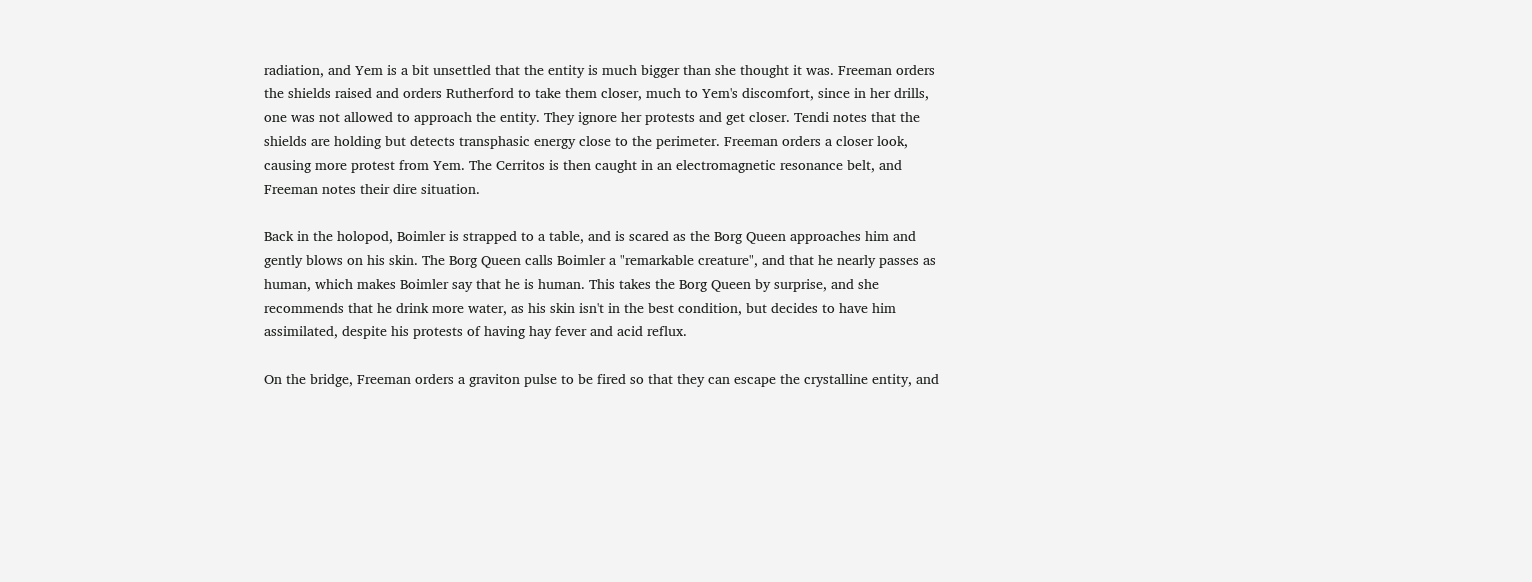radiation, and Yem is a bit unsettled that the entity is much bigger than she thought it was. Freeman orders the shields raised and orders Rutherford to take them closer, much to Yem's discomfort, since in her drills, one was not allowed to approach the entity. They ignore her protests and get closer. Tendi notes that the shields are holding but detects transphasic energy close to the perimeter. Freeman orders a closer look, causing more protest from Yem. The Cerritos is then caught in an electromagnetic resonance belt, and Freeman notes their dire situation.

Back in the holopod, Boimler is strapped to a table, and is scared as the Borg Queen approaches him and gently blows on his skin. The Borg Queen calls Boimler a "remarkable creature", and that he nearly passes as human, which makes Boimler say that he is human. This takes the Borg Queen by surprise, and she recommends that he drink more water, as his skin isn't in the best condition, but decides to have him assimilated, despite his protests of having hay fever and acid reflux.

On the bridge, Freeman orders a graviton pulse to be fired so that they can escape the crystalline entity, and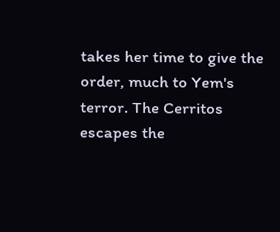takes her time to give the order, much to Yem's terror. The Cerritos escapes the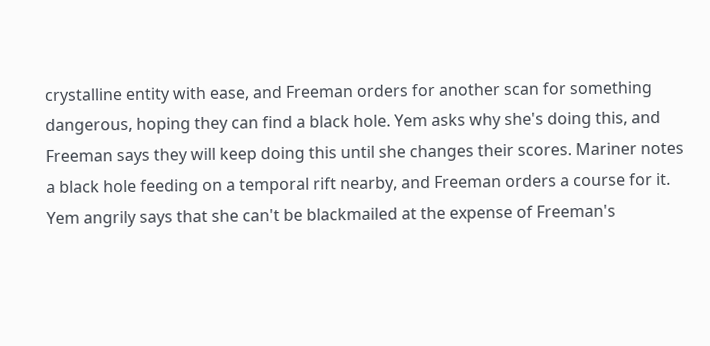crystalline entity with ease, and Freeman orders for another scan for something dangerous, hoping they can find a black hole. Yem asks why she's doing this, and Freeman says they will keep doing this until she changes their scores. Mariner notes a black hole feeding on a temporal rift nearby, and Freeman orders a course for it. Yem angrily says that she can't be blackmailed at the expense of Freeman's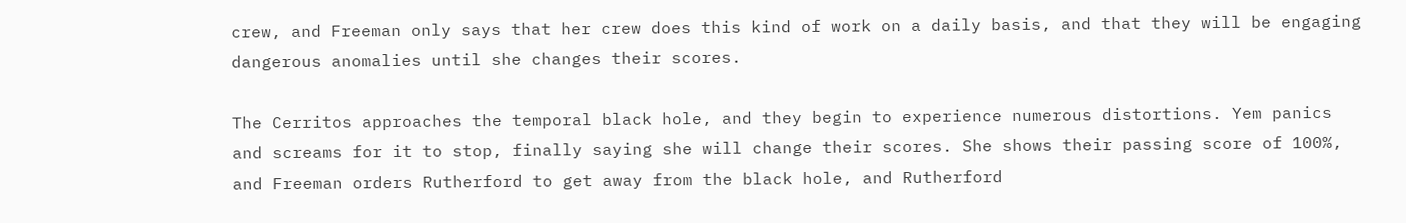crew, and Freeman only says that her crew does this kind of work on a daily basis, and that they will be engaging dangerous anomalies until she changes their scores.

The Cerritos approaches the temporal black hole, and they begin to experience numerous distortions. Yem panics and screams for it to stop, finally saying she will change their scores. She shows their passing score of 100%, and Freeman orders Rutherford to get away from the black hole, and Rutherford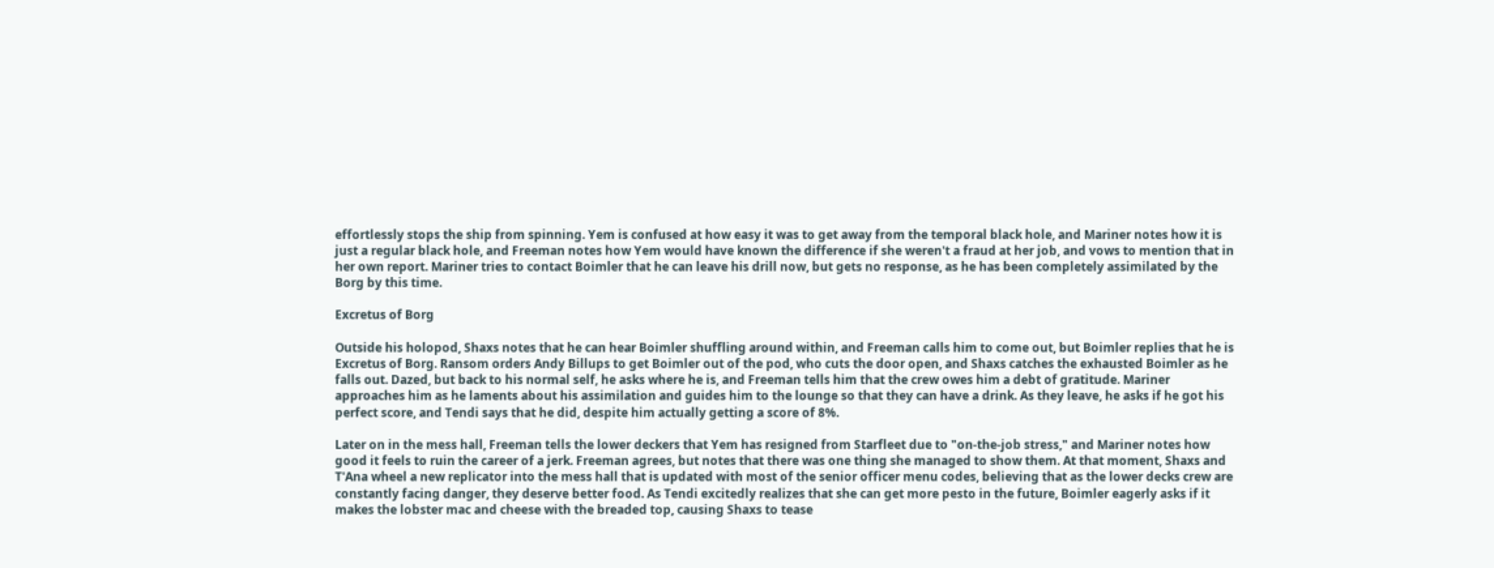effortlessly stops the ship from spinning. Yem is confused at how easy it was to get away from the temporal black hole, and Mariner notes how it is just a regular black hole, and Freeman notes how Yem would have known the difference if she weren't a fraud at her job, and vows to mention that in her own report. Mariner tries to contact Boimler that he can leave his drill now, but gets no response, as he has been completely assimilated by the Borg by this time.

Excretus of Borg

Outside his holopod, Shaxs notes that he can hear Boimler shuffling around within, and Freeman calls him to come out, but Boimler replies that he is Excretus of Borg. Ransom orders Andy Billups to get Boimler out of the pod, who cuts the door open, and Shaxs catches the exhausted Boimler as he falls out. Dazed, but back to his normal self, he asks where he is, and Freeman tells him that the crew owes him a debt of gratitude. Mariner approaches him as he laments about his assimilation and guides him to the lounge so that they can have a drink. As they leave, he asks if he got his perfect score, and Tendi says that he did, despite him actually getting a score of 8%.

Later on in the mess hall, Freeman tells the lower deckers that Yem has resigned from Starfleet due to "on-the-job stress," and Mariner notes how good it feels to ruin the career of a jerk. Freeman agrees, but notes that there was one thing she managed to show them. At that moment, Shaxs and T'Ana wheel a new replicator into the mess hall that is updated with most of the senior officer menu codes, believing that as the lower decks crew are constantly facing danger, they deserve better food. As Tendi excitedly realizes that she can get more pesto in the future, Boimler eagerly asks if it makes the lobster mac and cheese with the breaded top, causing Shaxs to tease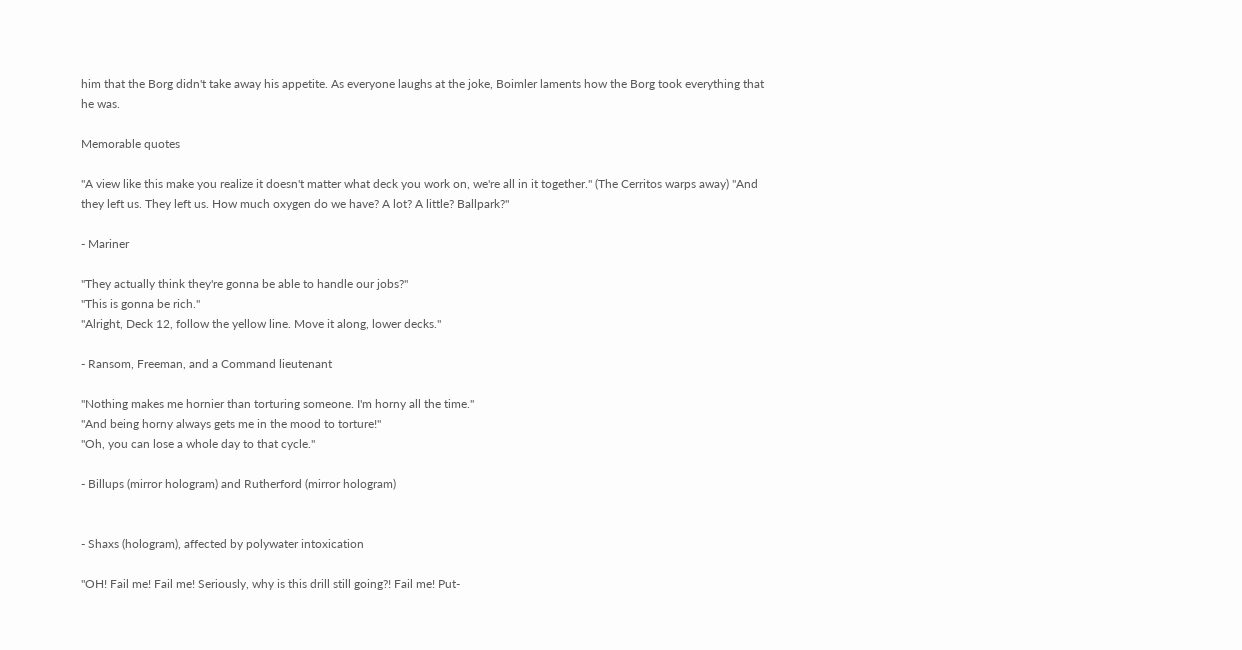him that the Borg didn't take away his appetite. As everyone laughs at the joke, Boimler laments how the Borg took everything that he was.

Memorable quotes

"A view like this make you realize it doesn't matter what deck you work on, we're all in it together." (The Cerritos warps away) "And they left us. They left us. How much oxygen do we have? A lot? A little? Ballpark?"

- Mariner

"They actually think they're gonna be able to handle our jobs?"
"This is gonna be rich."
"Alright, Deck 12, follow the yellow line. Move it along, lower decks."

- Ransom, Freeman, and a Command lieutenant

"Nothing makes me hornier than torturing someone. I'm horny all the time."
"And being horny always gets me in the mood to torture!"
"Oh, you can lose a whole day to that cycle."

- Billups (mirror hologram) and Rutherford (mirror hologram)


- Shaxs (hologram), affected by polywater intoxication

"OH! Fail me! Fail me! Seriously, why is this drill still going?! Fail me! Put-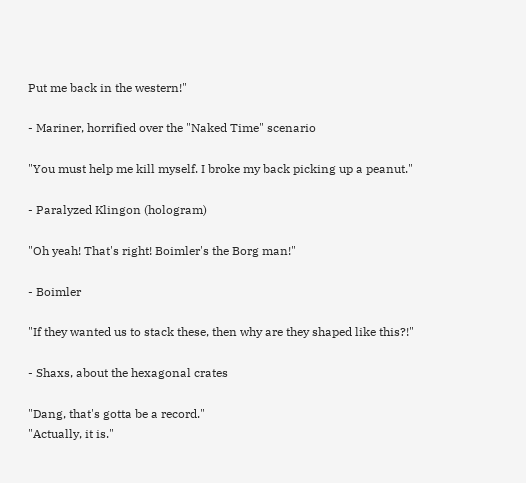Put me back in the western!"

- Mariner, horrified over the "Naked Time" scenario

"You must help me kill myself. I broke my back picking up a peanut."

- Paralyzed Klingon (hologram)

"Oh yeah! That's right! Boimler's the Borg man!"

- Boimler

"If they wanted us to stack these, then why are they shaped like this?!"

- Shaxs, about the hexagonal crates

"Dang, that's gotta be a record."
"Actually, it is."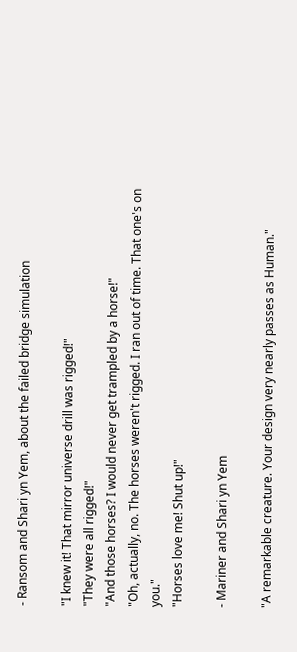- Ransom and Shari yn Yem, about the failed bridge simulation

"I knew it! That mirror universe drill was rigged!"
"They were all rigged!"
"And those horses? I would never get trampled by a horse!"
"Oh, actually, no. The horses weren't rigged. I ran out of time. That one's on you."
"Horses love me! Shut up!"

- Mariner and Shari yn Yem

"A remarkable creature. Your design very nearly passes as Human."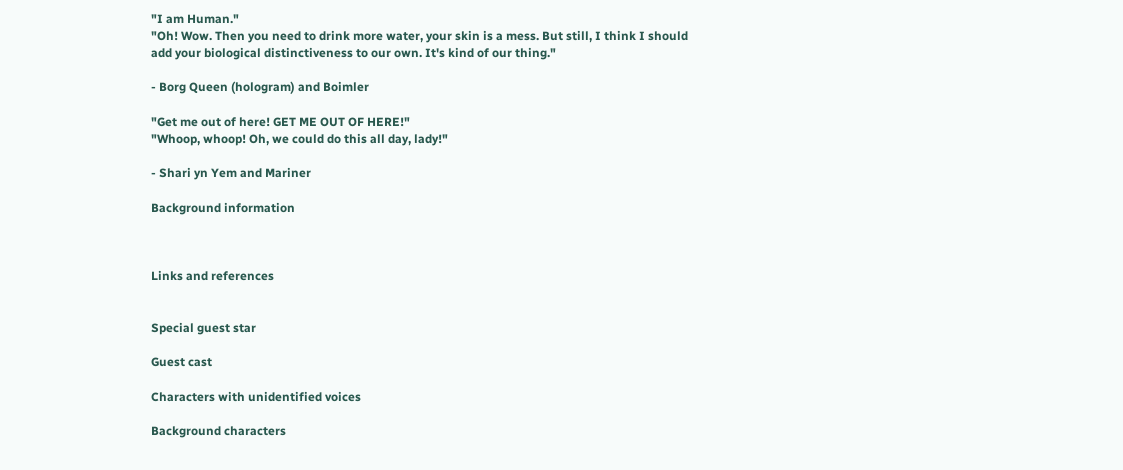"I am Human."
"Oh! Wow. Then you need to drink more water, your skin is a mess. But still, I think I should add your biological distinctiveness to our own. It's kind of our thing."

- Borg Queen (hologram) and Boimler

"Get me out of here! GET ME OUT OF HERE!"
"Whoop, whoop! Oh, we could do this all day, lady!"

- Shari yn Yem and Mariner

Background information



Links and references


Special guest star

Guest cast

Characters with unidentified voices

Background characters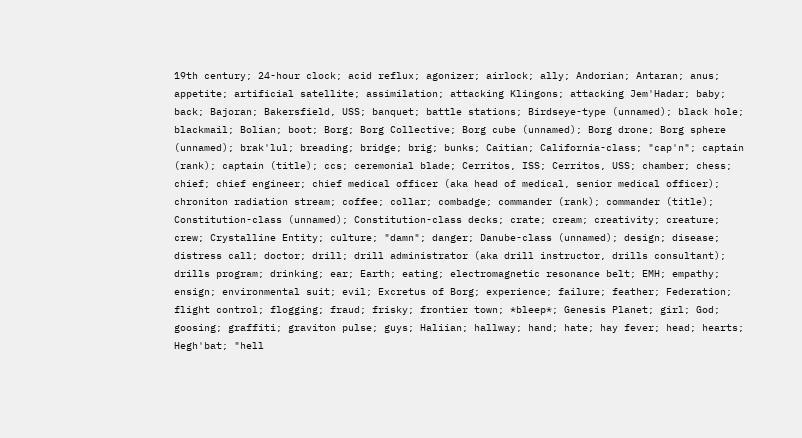19th century; 24-hour clock; acid reflux; agonizer; airlock; ally; Andorian; Antaran; anus; appetite; artificial satellite; assimilation; attacking Klingons; attacking Jem'Hadar; baby; back; Bajoran; Bakersfield, USS; banquet; battle stations; Birdseye-type (unnamed); black hole; blackmail; Bolian; boot; Borg; Borg Collective; Borg cube (unnamed); Borg drone; Borg sphere (unnamed); brak'lul; breading; bridge; brig; bunks; Caitian; California-class; "cap'n"; captain (rank); captain (title); ccs; ceremonial blade; Cerritos, ISS; Cerritos, USS; chamber; chess; chief; chief engineer; chief medical officer (aka head of medical, senior medical officer); chroniton radiation stream; coffee; collar; combadge; commander (rank); commander (title); Constitution-class (unnamed); Constitution-class decks; crate; cream; creativity; creature; crew; Crystalline Entity; culture; "damn"; danger; Danube-class (unnamed); design; disease; distress call; doctor; drill; drill administrator (aka drill instructor, drills consultant); drills program; drinking; ear; Earth; eating; electromagnetic resonance belt; EMH; empathy; ensign; environmental suit; evil; Excretus of Borg; experience; failure; feather; Federation; flight control; flogging; fraud; frisky; frontier town; *bleep*; Genesis Planet; girl; God; goosing; graffiti; graviton pulse; guys; Haliian; hallway; hand; hate; hay fever; head; hearts; Hegh'bat; "hell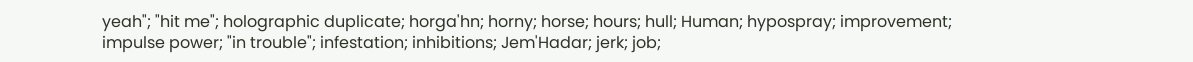yeah"; "hit me"; holographic duplicate; horga'hn; horny; horse; hours; hull; Human; hypospray; improvement; impulse power; "in trouble"; infestation; inhibitions; Jem'Hadar; jerk; job;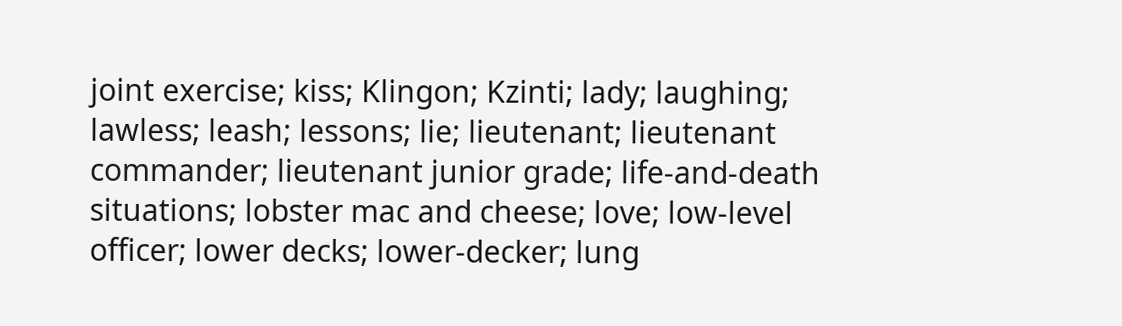joint exercise; kiss; Klingon; Kzinti; lady; laughing; lawless; leash; lessons; lie; lieutenant; lieutenant commander; lieutenant junior grade; life-and-death situations; lobster mac and cheese; love; low-level officer; lower decks; lower-decker; lung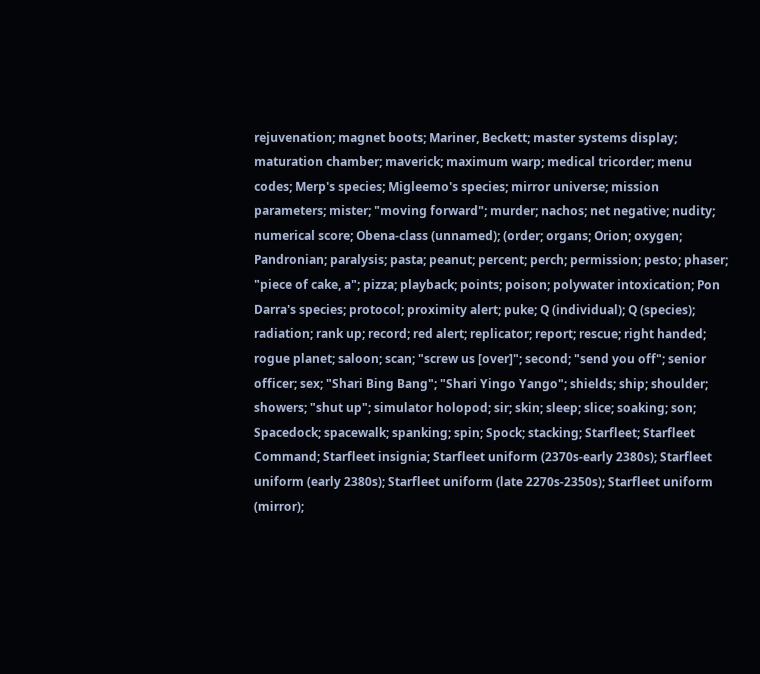rejuvenation; magnet boots; Mariner, Beckett; master systems display; maturation chamber; maverick; maximum warp; medical tricorder; menu codes; Merp's species; Migleemo's species; mirror universe; mission parameters; mister; "moving forward"; murder; nachos; net negative; nudity; numerical score; Obena-class (unnamed); (order; organs; Orion; oxygen; Pandronian; paralysis; pasta; peanut; percent; perch; permission; pesto; phaser; "piece of cake, a"; pizza; playback; points; poison; polywater intoxication; Pon Darra's species; protocol; proximity alert; puke; Q (individual); Q (species); radiation; rank up; record; red alert; replicator; report; rescue; right handed; rogue planet; saloon; scan; "screw us [over]"; second; "send you off"; senior officer; sex; "Shari Bing Bang"; "Shari Yingo Yango"; shields; ship; shoulder; showers; "shut up"; simulator holopod; sir; skin; sleep; slice; soaking; son; Spacedock; spacewalk; spanking; spin; Spock; stacking; Starfleet; Starfleet Command; Starfleet insignia; Starfleet uniform (2370s-early 2380s); Starfleet uniform (early 2380s); Starfleet uniform (late 2270s-2350s); Starfleet uniform (mirror);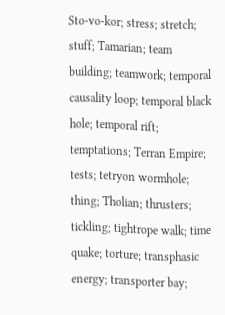Sto-vo-kor; stress; stretch; stuff; Tamarian; team building; teamwork; temporal causality loop; temporal black hole; temporal rift; temptations; Terran Empire; tests; tetryon wormhole; thing; Tholian; thrusters; tickling; tightrope walk; time quake; torture; transphasic energy; transporter bay;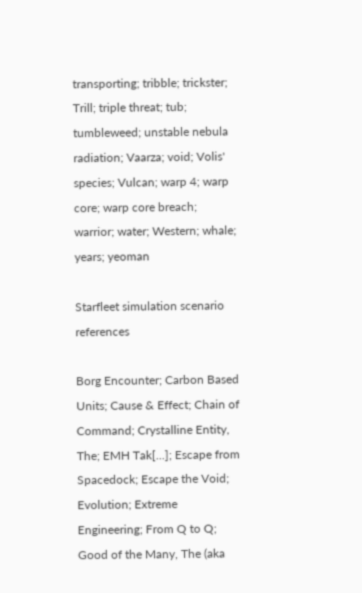transporting; tribble; trickster; Trill; triple threat; tub; tumbleweed; unstable nebula radiation; Vaarza; void; Volis' species; Vulcan; warp 4; warp core; warp core breach; warrior; water; Western; whale; years; yeoman

Starfleet simulation scenario references

Borg Encounter; Carbon Based Units; Cause & Effect; Chain of Command; Crystalline Entity, The; EMH Tak[...]; Escape from Spacedock; Escape the Void; Evolution; Extreme Engineering; From Q to Q; Good of the Many, The (aka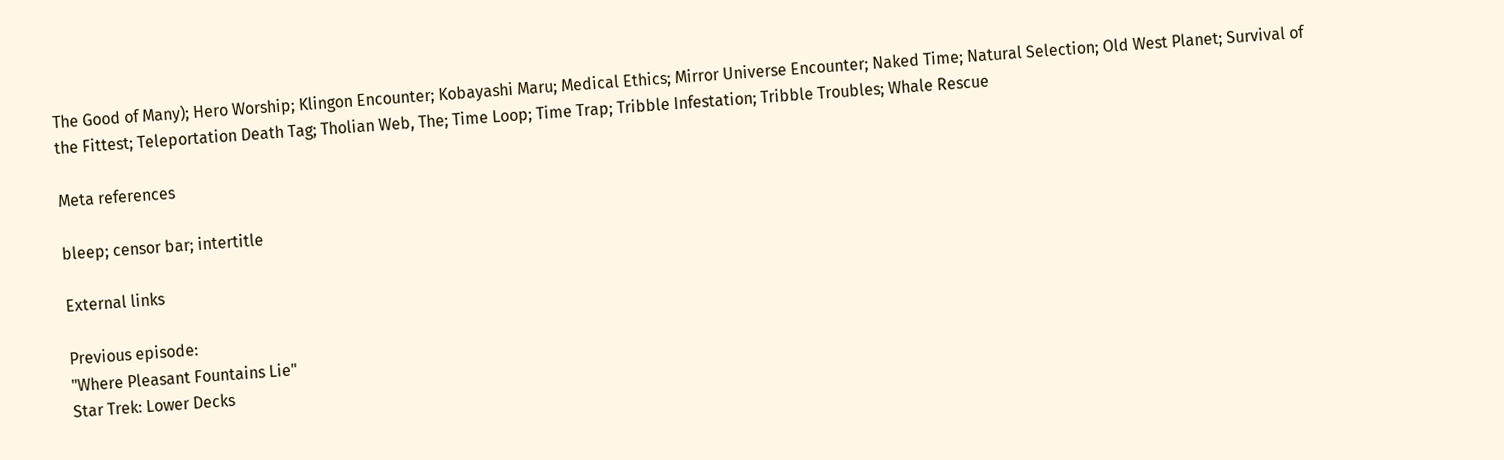The Good of Many); Hero Worship; Klingon Encounter; Kobayashi Maru; Medical Ethics; Mirror Universe Encounter; Naked Time; Natural Selection; Old West Planet; Survival of the Fittest; Teleportation Death Tag; Tholian Web, The; Time Loop; Time Trap; Tribble Infestation; Tribble Troubles; Whale Rescue

Meta references

bleep; censor bar; intertitle

External links

Previous episode:
"Where Pleasant Fountains Lie"
Star Trek: Lower Decks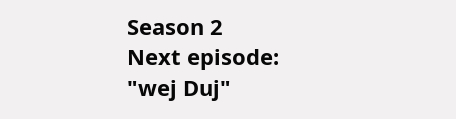Season 2
Next episode:
"wej Duj"